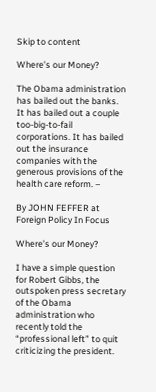Skip to content

Where’s our Money?

The Obama administration has bailed out the banks. It has bailed out a couple too-big-to-fail corporations. It has bailed out the insurance companies with the generous provisions of the health care reform. –

By JOHN FEFFER at Foreign Policy In Focus

Where’s our Money?

I have a simple question for Robert Gibbs, the outspoken press secretary of the Obama administration who recently told the “professional left” to quit criticizing the president.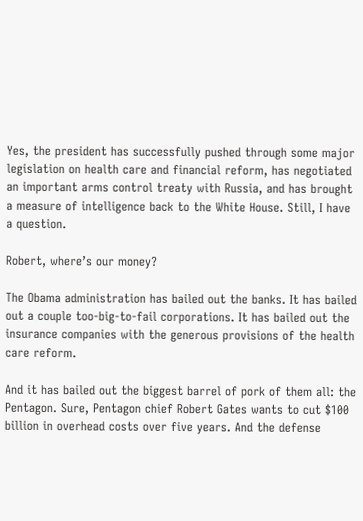Yes, the president has successfully pushed through some major legislation on health care and financial reform, has negotiated an important arms control treaty with Russia, and has brought a measure of intelligence back to the White House. Still, I have a question.

Robert, where’s our money?

The Obama administration has bailed out the banks. It has bailed out a couple too-big-to-fail corporations. It has bailed out the insurance companies with the generous provisions of the health care reform.

And it has bailed out the biggest barrel of pork of them all: the Pentagon. Sure, Pentagon chief Robert Gates wants to cut $100 billion in overhead costs over five years. And the defense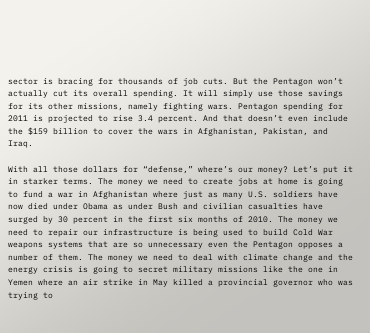sector is bracing for thousands of job cuts. But the Pentagon won’t actually cut its overall spending. It will simply use those savings for its other missions, namely fighting wars. Pentagon spending for 2011 is projected to rise 3.4 percent. And that doesn’t even include the $159 billion to cover the wars in Afghanistan, Pakistan, and Iraq.

With all those dollars for “defense,” where’s our money? Let’s put it in starker terms. The money we need to create jobs at home is going to fund a war in Afghanistan where just as many U.S. soldiers have now died under Obama as under Bush and civilian casualties have surged by 30 percent in the first six months of 2010. The money we need to repair our infrastructure is being used to build Cold War weapons systems that are so unnecessary even the Pentagon opposes a number of them. The money we need to deal with climate change and the energy crisis is going to secret military missions like the one in Yemen where an air strike in May killed a provincial governor who was trying to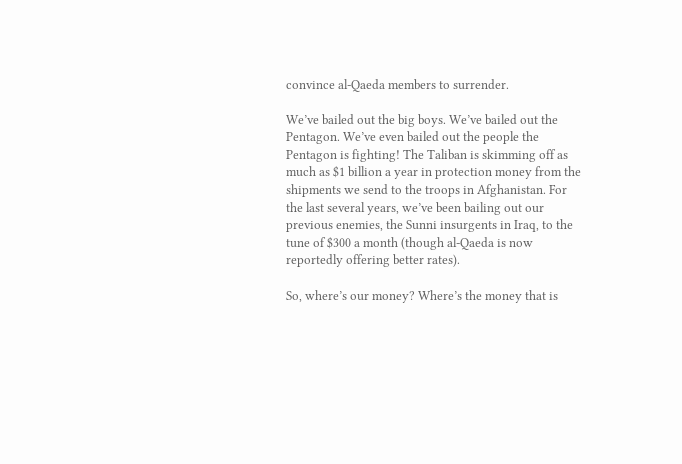convince al-Qaeda members to surrender.

We’ve bailed out the big boys. We’ve bailed out the Pentagon. We’ve even bailed out the people the Pentagon is fighting! The Taliban is skimming off as much as $1 billion a year in protection money from the shipments we send to the troops in Afghanistan. For the last several years, we’ve been bailing out our previous enemies, the Sunni insurgents in Iraq, to the tune of $300 a month (though al-Qaeda is now reportedly offering better rates).

So, where’s our money? Where’s the money that is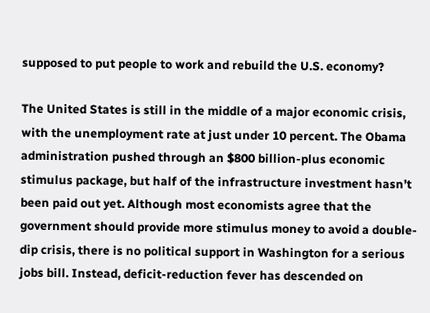supposed to put people to work and rebuild the U.S. economy?

The United States is still in the middle of a major economic crisis, with the unemployment rate at just under 10 percent. The Obama administration pushed through an $800 billion-plus economic stimulus package, but half of the infrastructure investment hasn’t been paid out yet. Although most economists agree that the government should provide more stimulus money to avoid a double-dip crisis, there is no political support in Washington for a serious jobs bill. Instead, deficit-reduction fever has descended on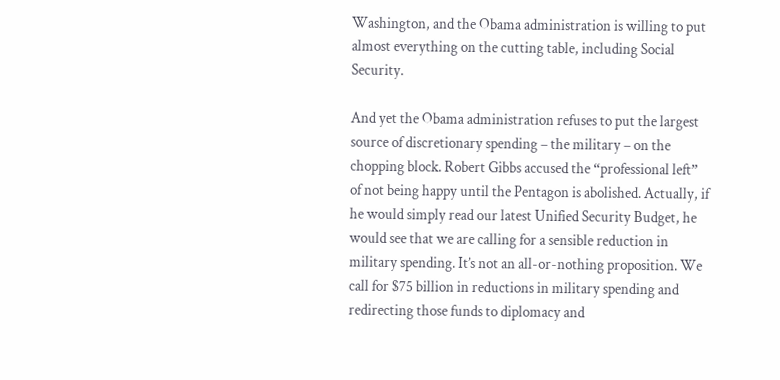Washington, and the Obama administration is willing to put almost everything on the cutting table, including Social Security.

And yet the Obama administration refuses to put the largest source of discretionary spending – the military – on the chopping block. Robert Gibbs accused the “professional left” of not being happy until the Pentagon is abolished. Actually, if he would simply read our latest Unified Security Budget, he would see that we are calling for a sensible reduction in military spending. It’s not an all-or-nothing proposition. We call for $75 billion in reductions in military spending and redirecting those funds to diplomacy and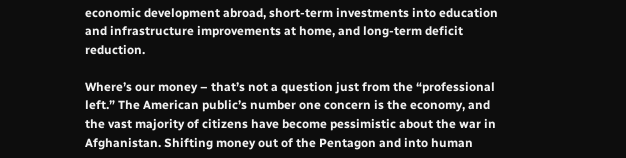economic development abroad, short-term investments into education and infrastructure improvements at home, and long-term deficit reduction.

Where’s our money – that’s not a question just from the “professional left.” The American public’s number one concern is the economy, and the vast majority of citizens have become pessimistic about the war in Afghanistan. Shifting money out of the Pentagon and into human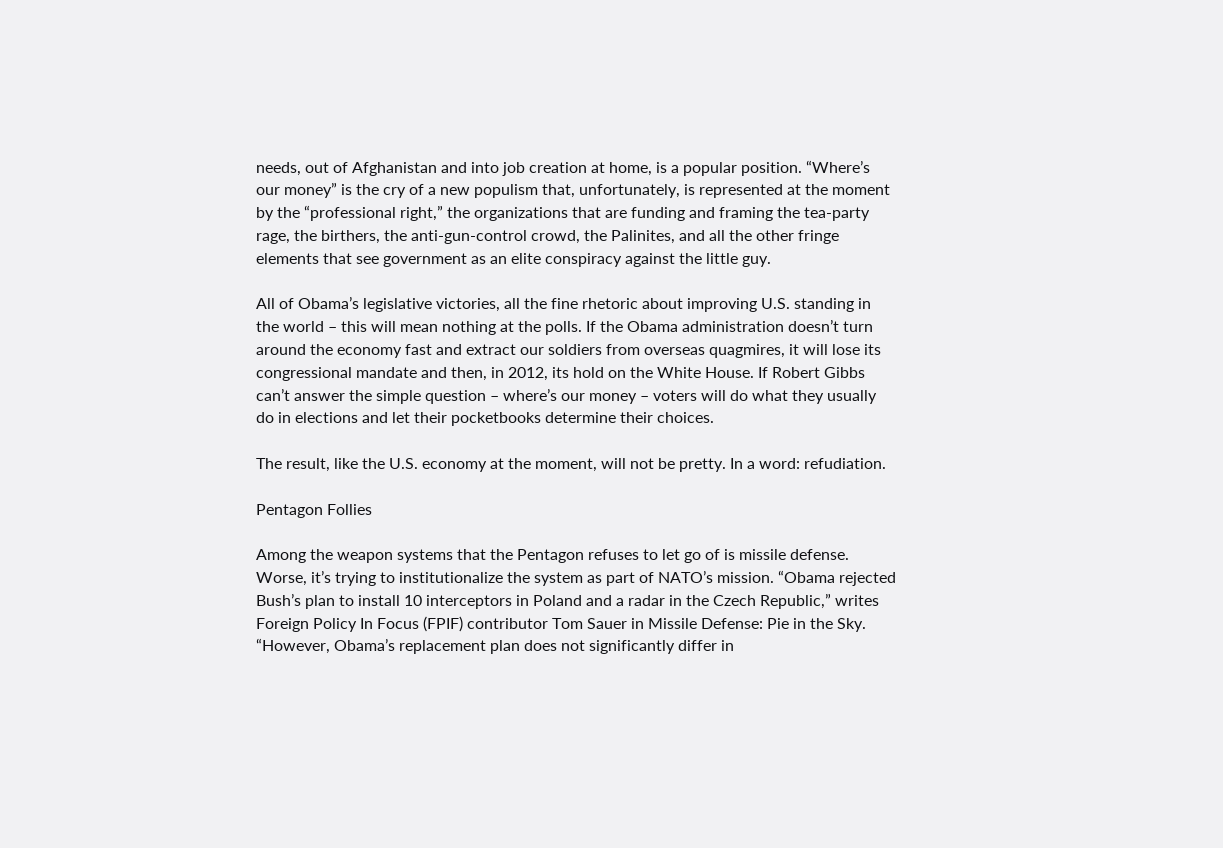needs, out of Afghanistan and into job creation at home, is a popular position. “Where’s our money” is the cry of a new populism that, unfortunately, is represented at the moment by the “professional right,” the organizations that are funding and framing the tea-party rage, the birthers, the anti-gun-control crowd, the Palinites, and all the other fringe elements that see government as an elite conspiracy against the little guy.

All of Obama’s legislative victories, all the fine rhetoric about improving U.S. standing in the world – this will mean nothing at the polls. If the Obama administration doesn’t turn around the economy fast and extract our soldiers from overseas quagmires, it will lose its congressional mandate and then, in 2012, its hold on the White House. If Robert Gibbs can’t answer the simple question – where’s our money – voters will do what they usually do in elections and let their pocketbooks determine their choices.

The result, like the U.S. economy at the moment, will not be pretty. In a word: refudiation.

Pentagon Follies

Among the weapon systems that the Pentagon refuses to let go of is missile defense. Worse, it’s trying to institutionalize the system as part of NATO’s mission. “Obama rejected Bush’s plan to install 10 interceptors in Poland and a radar in the Czech Republic,” writes Foreign Policy In Focus (FPIF) contributor Tom Sauer in Missile Defense: Pie in the Sky. “However, Obama’s replacement plan does not significantly differ in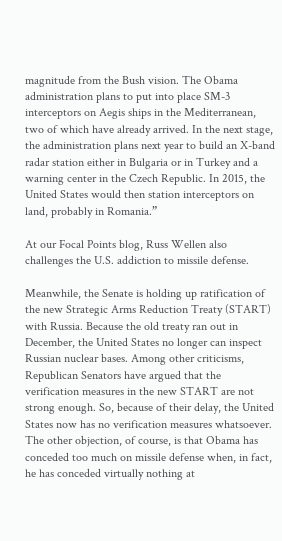magnitude from the Bush vision. The Obama administration plans to put into place SM-3 interceptors on Aegis ships in the Mediterranean, two of which have already arrived. In the next stage, the administration plans next year to build an X-band radar station either in Bulgaria or in Turkey and a warning center in the Czech Republic. In 2015, the United States would then station interceptors on land, probably in Romania.”

At our Focal Points blog, Russ Wellen also challenges the U.S. addiction to missile defense.

Meanwhile, the Senate is holding up ratification of the new Strategic Arms Reduction Treaty (START) with Russia. Because the old treaty ran out in December, the United States no longer can inspect Russian nuclear bases. Among other criticisms, Republican Senators have argued that the verification measures in the new START are not strong enough. So, because of their delay, the United States now has no verification measures whatsoever. The other objection, of course, is that Obama has conceded too much on missile defense when, in fact, he has conceded virtually nothing at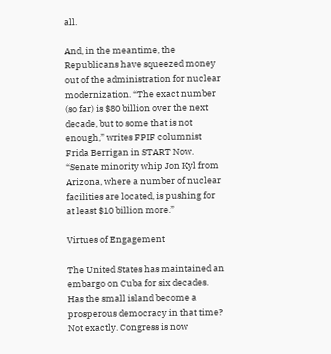all.

And, in the meantime, the Republicans have squeezed money out of the administration for nuclear modernization. “The exact number (so far) is $80 billion over the next decade, but to some that is not enough,” writes FPIF columnist Frida Berrigan in START Now. “Senate minority whip Jon Kyl from Arizona, where a number of nuclear facilities are located, is pushing for at least $10 billion more.”

Virtues of Engagement

The United States has maintained an embargo on Cuba for six decades. Has the small island become a prosperous democracy in that time? Not exactly. Congress is now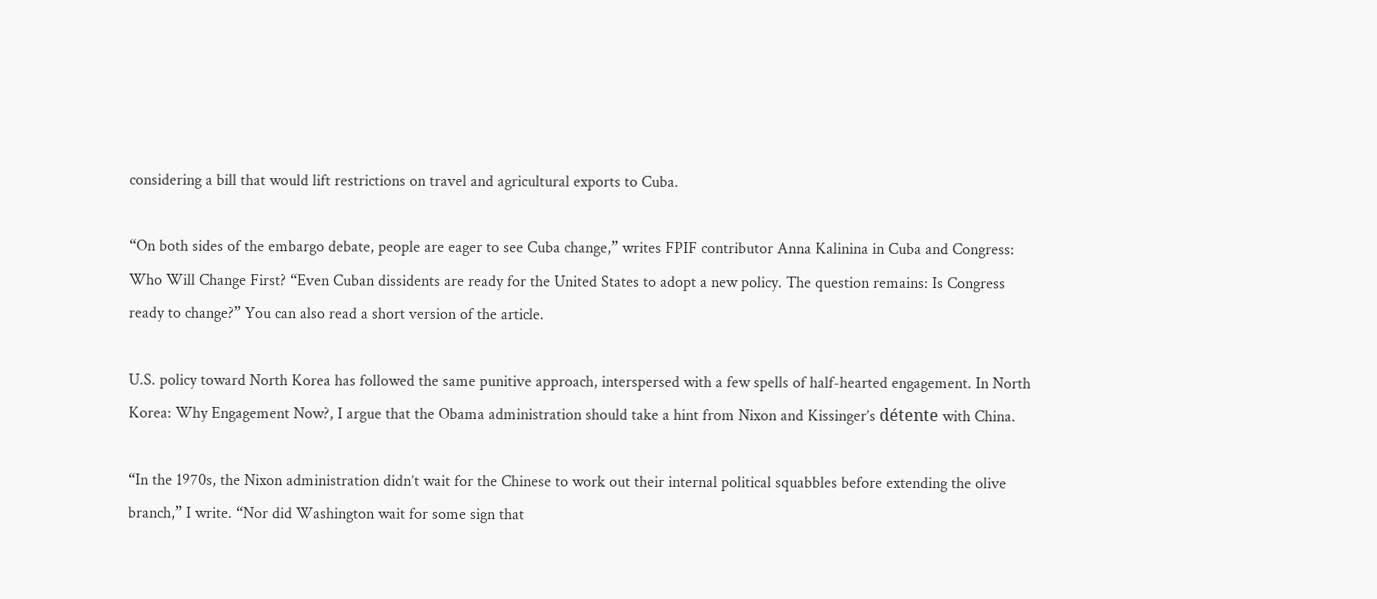considering a bill that would lift restrictions on travel and agricultural exports to Cuba.

“On both sides of the embargo debate, people are eager to see Cuba change,” writes FPIF contributor Anna Kalinina in Cuba and Congress: Who Will Change First? “Even Cuban dissidents are ready for the United States to adopt a new policy. The question remains: Is Congress ready to change?” You can also read a short version of the article.

U.S. policy toward North Korea has followed the same punitive approach, interspersed with a few spells of half-hearted engagement. In North Korea: Why Engagement Now?, I argue that the Obama administration should take a hint from Nixon and Kissinger’s détente with China.

“In the 1970s, the Nixon administration didn’t wait for the Chinese to work out their internal political squabbles before extending the olive branch,” I write. “Nor did Washington wait for some sign that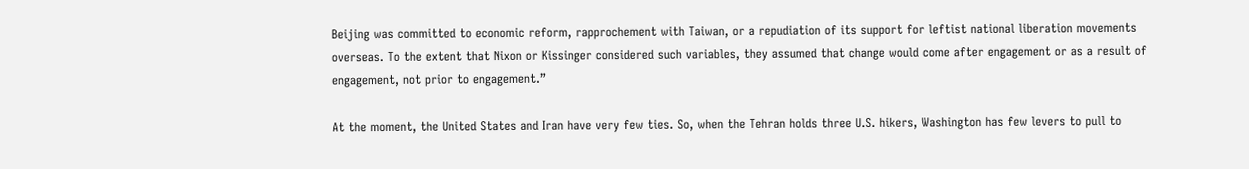Beijing was committed to economic reform, rapprochement with Taiwan, or a repudiation of its support for leftist national liberation movements overseas. To the extent that Nixon or Kissinger considered such variables, they assumed that change would come after engagement or as a result of engagement, not prior to engagement.”

At the moment, the United States and Iran have very few ties. So, when the Tehran holds three U.S. hikers, Washington has few levers to pull to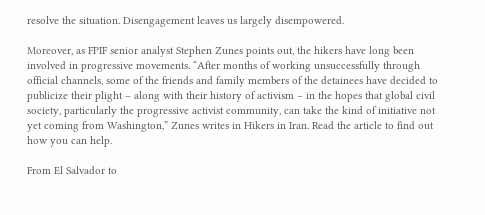resolve the situation. Disengagement leaves us largely disempowered.

Moreover, as FPIF senior analyst Stephen Zunes points out, the hikers have long been involved in progressive movements. “After months of working unsuccessfully through official channels, some of the friends and family members of the detainees have decided to publicize their plight – along with their history of activism – in the hopes that global civil society, particularly the progressive activist community, can take the kind of initiative not yet coming from Washington,” Zunes writes in Hikers in Iran. Read the article to find out how you can help.

From El Salvador to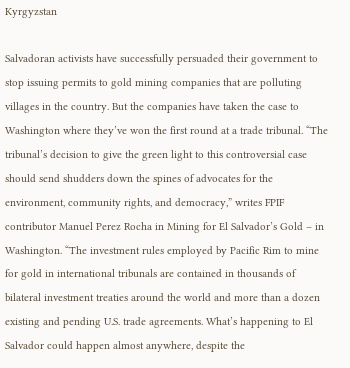Kyrgyzstan

Salvadoran activists have successfully persuaded their government to stop issuing permits to gold mining companies that are polluting villages in the country. But the companies have taken the case to Washington where they’ve won the first round at a trade tribunal. “The tribunal’s decision to give the green light to this controversial case should send shudders down the spines of advocates for the environment, community rights, and democracy,” writes FPIF contributor Manuel Perez Rocha in Mining for El Salvador’s Gold – in Washington. “The investment rules employed by Pacific Rim to mine for gold in international tribunals are contained in thousands of bilateral investment treaties around the world and more than a dozen existing and pending U.S. trade agreements. What’s happening to El Salvador could happen almost anywhere, despite the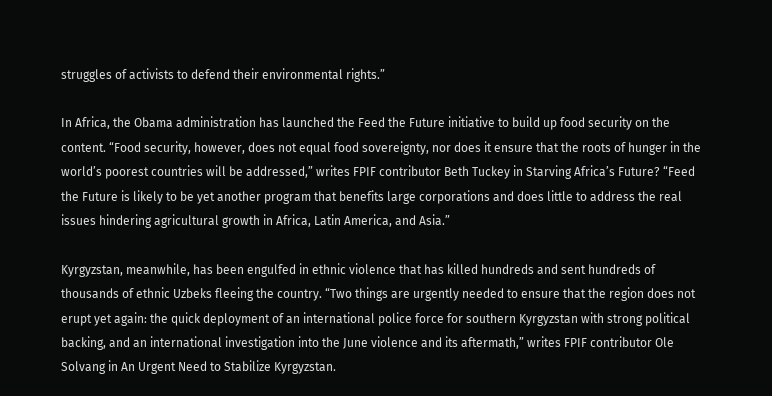struggles of activists to defend their environmental rights.”

In Africa, the Obama administration has launched the Feed the Future initiative to build up food security on the content. “Food security, however, does not equal food sovereignty, nor does it ensure that the roots of hunger in the world’s poorest countries will be addressed,” writes FPIF contributor Beth Tuckey in Starving Africa’s Future? “Feed the Future is likely to be yet another program that benefits large corporations and does little to address the real issues hindering agricultural growth in Africa, Latin America, and Asia.”

Kyrgyzstan, meanwhile, has been engulfed in ethnic violence that has killed hundreds and sent hundreds of thousands of ethnic Uzbeks fleeing the country. “Two things are urgently needed to ensure that the region does not erupt yet again: the quick deployment of an international police force for southern Kyrgyzstan with strong political backing, and an international investigation into the June violence and its aftermath,” writes FPIF contributor Ole Solvang in An Urgent Need to Stabilize Kyrgyzstan.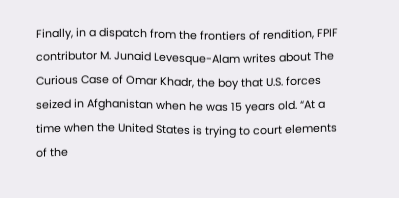Finally, in a dispatch from the frontiers of rendition, FPIF contributor M. Junaid Levesque-Alam writes about The Curious Case of Omar Khadr, the boy that U.S. forces seized in Afghanistan when he was 15 years old. “At a time when the United States is trying to court elements of the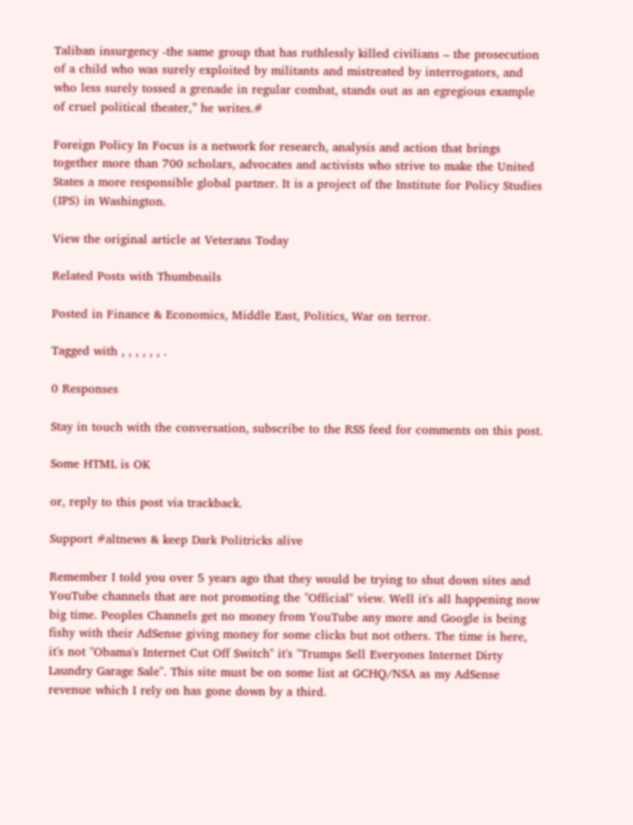Taliban insurgency -the same group that has ruthlessly killed civilians – the prosecution of a child who was surely exploited by militants and mistreated by interrogators, and who less surely tossed a grenade in regular combat, stands out as an egregious example of cruel political theater,” he writes.#

Foreign Policy In Focus is a network for research, analysis and action that brings together more than 700 scholars, advocates and activists who strive to make the United States a more responsible global partner. It is a project of the Institute for Policy Studies (IPS) in Washington.

View the original article at Veterans Today

Related Posts with Thumbnails

Posted in Finance & Economics, Middle East, Politics, War on terror.

Tagged with , , , , , , .

0 Responses

Stay in touch with the conversation, subscribe to the RSS feed for comments on this post.

Some HTML is OK

or, reply to this post via trackback.

Support #altnews & keep Dark Politricks alive

Remember I told you over 5 years ago that they would be trying to shut down sites and YouTube channels that are not promoting the "Official" view. Well it's all happening now big time. Peoples Channels get no money from YouTube any more and Google is being fishy with their AdSense giving money for some clicks but not others. The time is here, it's not "Obama's Internet Cut Off Switch" it's "Trumps Sell Everyones Internet Dirty Laundry Garage Sale". This site must be on some list at GCHQ/NSA as my AdSense revenue which I rely on has gone down by a third.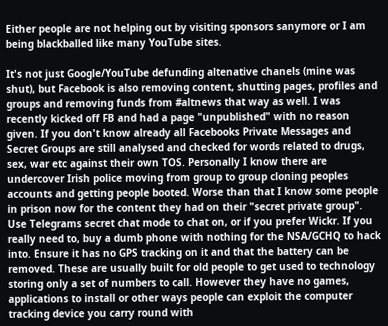Either people are not helping out by visiting sponsors sanymore or I am being blackballed like many YouTube sites.

It's not just Google/YouTube defunding altenative chanels (mine was shut), but Facebook is also removing content, shutting pages, profiles and groups and removing funds from #altnews that way as well. I was recently kicked off FB and had a page "unpublished" with no reason given. If you don't know already all Facebooks Private Messages and Secret Groups are still analysed and checked for words related to drugs, sex, war etc against their own TOS. Personally I know there are undercover Irish police moving from group to group cloning peoples accounts and getting people booted. Worse than that I know some people in prison now for the content they had on their "secret private group". Use Telegrams secret chat mode to chat on, or if you prefer Wickr. If you really need to, buy a dumb phone with nothing for the NSA/GCHQ to hack into. Ensure it has no GPS tracking on it and that the battery can be removed. These are usually built for old people to get used to technology storing only a set of numbers to call. However they have no games, applications to install or other ways people can exploit the computer tracking device you carry round with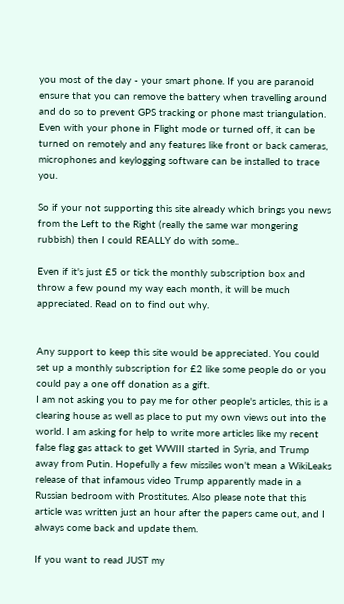you most of the day - your smart phone. If you are paranoid ensure that you can remove the battery when travelling around and do so to prevent GPS tracking or phone mast triangulation. Even with your phone in Flight mode or turned off, it can be turned on remotely and any features like front or back cameras, microphones and keylogging software can be installed to trace you.

So if your not supporting this site already which brings you news from the Left to the Right (really the same war mongering rubbish) then I could REALLY do with some..

Even if it's just £5 or tick the monthly subscription box and throw a few pound my way each month, it will be much appreciated. Read on to find out why.


Any support to keep this site would be appreciated. You could set up a monthly subscription for £2 like some people do or you could pay a one off donation as a gift.
I am not asking you to pay me for other people's articles, this is a clearing house as well as place to put my own views out into the world. I am asking for help to write more articles like my recent false flag gas attack to get WWIII started in Syria, and Trump away from Putin. Hopefully a few missiles won't mean a WikiLeaks release of that infamous video Trump apparently made in a Russian bedroom with Prostitutes. Also please note that this article was written just an hour after the papers came out, and I always come back and update them.

If you want to read JUST my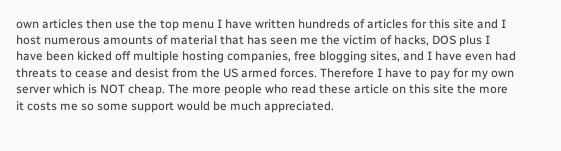own articles then use the top menu I have written hundreds of articles for this site and I host numerous amounts of material that has seen me the victim of hacks, DOS plus I have been kicked off multiple hosting companies, free blogging sites, and I have even had threats to cease and desist from the US armed forces. Therefore I have to pay for my own server which is NOT cheap. The more people who read these article on this site the more it costs me so some support would be much appreciated.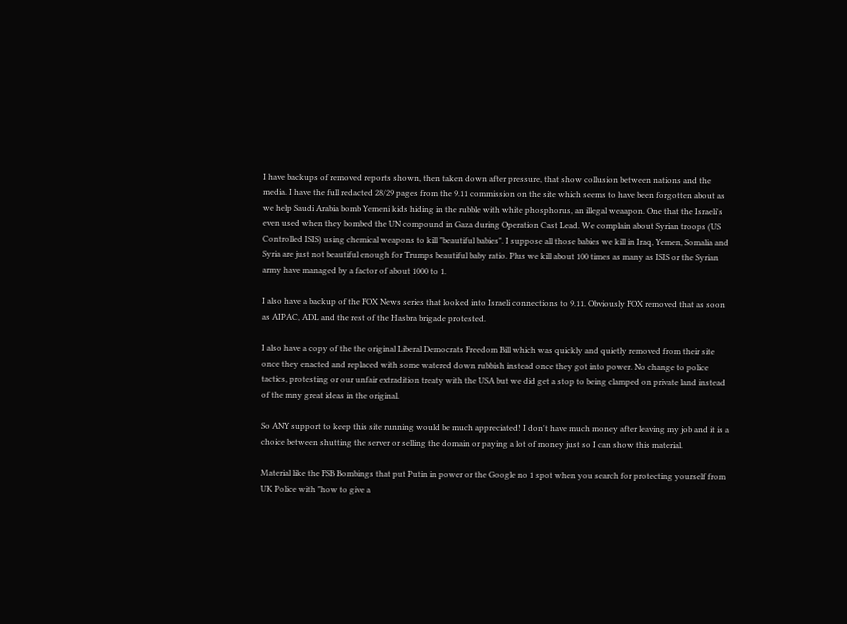I have backups of removed reports shown, then taken down after pressure, that show collusion between nations and the media. I have the full redacted 28/29 pages from the 9.11 commission on the site which seems to have been forgotten about as we help Saudi Arabia bomb Yemeni kids hiding in the rubble with white phosphorus, an illegal weaapon. One that the Israeli's even used when they bombed the UN compound in Gaza during Operation Cast Lead. We complain about Syrian troops (US Controlled ISIS) using chemical weapons to kill "beautiful babies". I suppose all those babies we kill in Iraq, Yemen, Somalia and Syria are just not beautiful enough for Trumps beautiful baby ratio. Plus we kill about 100 times as many as ISIS or the Syrian army have managed by a factor of about 1000 to 1.

I also have a backup of the FOX News series that looked into Israeli connections to 9.11. Obviously FOX removed that as soon as AIPAC, ADL and the rest of the Hasbra brigade protested.

I also have a copy of the the original Liberal Democrats Freedom Bill which was quickly and quietly removed from their site once they enacted and replaced with some watered down rubbish instead once they got into power. No change to police tactics, protesting or our unfair extradition treaty with the USA but we did get a stop to being clamped on private land instead of the mny great ideas in the original.

So ANY support to keep this site running would be much appreciated! I don't have much money after leaving my job and it is a choice between shutting the server or selling the domain or paying a lot of money just so I can show this material.

Material like the FSB Bombings that put Putin in power or the Google no 1 spot when you search for protecting yourself from UK Police with "how to give a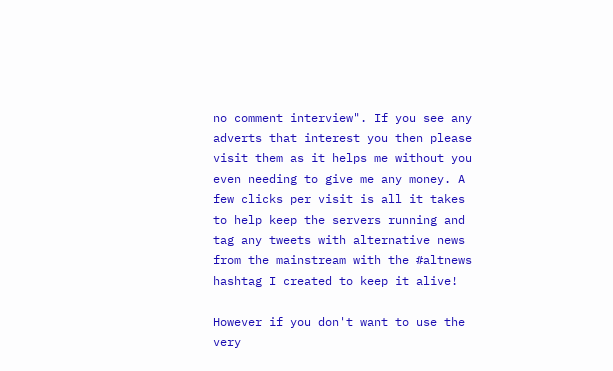no comment interview". If you see any adverts that interest you then please visit them as it helps me without you even needing to give me any money. A few clicks per visit is all it takes to help keep the servers running and tag any tweets with alternative news from the mainstream with the #altnews hashtag I created to keep it alive!

However if you don't want to use the very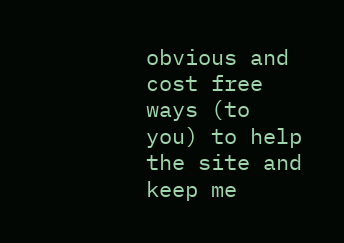obvious and cost free ways (to you) to help the site and keep me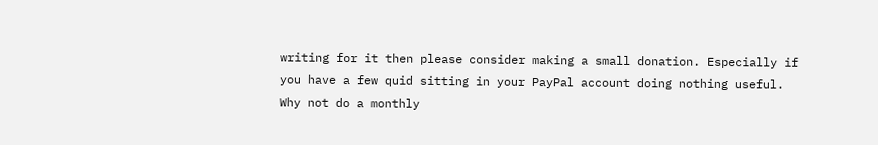writing for it then please consider making a small donation. Especially if you have a few quid sitting in your PayPal account doing nothing useful. Why not do a monthly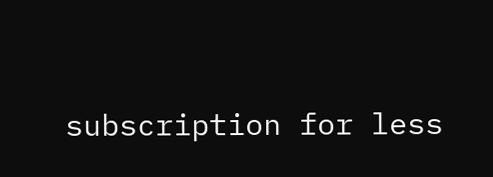subscription for less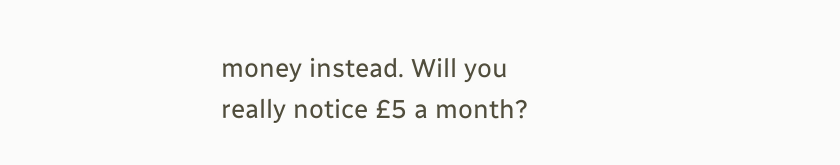money instead. Will you really notice £5 a month?